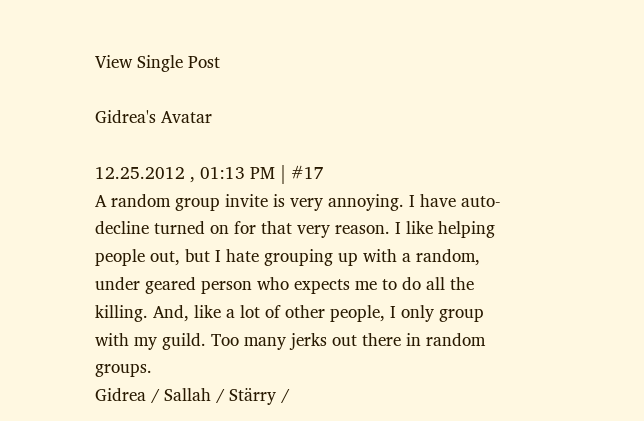View Single Post

Gidrea's Avatar

12.25.2012 , 01:13 PM | #17
A random group invite is very annoying. I have auto-decline turned on for that very reason. I like helping people out, but I hate grouping up with a random, under geared person who expects me to do all the killing. And, like a lot of other people, I only group with my guild. Too many jerks out there in random groups.
Gidrea / Sallah / Stärry /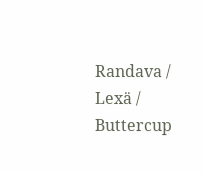Randava / Lexä / Buttercup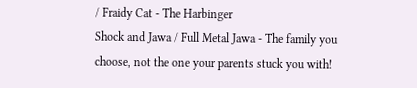/ Fraidy Cat - The Harbinger
Shock and Jawa / Full Metal Jawa - The family you choose, not the one your parents stuck you with!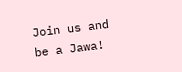Join us and be a Jawa!